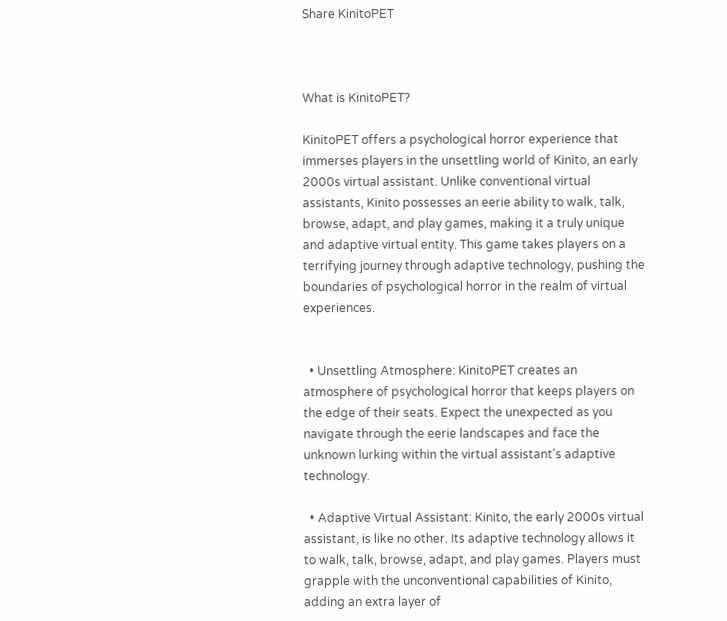Share KinitoPET



What is KinitoPET?

KinitoPET offers a psychological horror experience that immerses players in the unsettling world of Kinito, an early 2000s virtual assistant. Unlike conventional virtual assistants, Kinito possesses an eerie ability to walk, talk, browse, adapt, and play games, making it a truly unique and adaptive virtual entity. This game takes players on a terrifying journey through adaptive technology, pushing the boundaries of psychological horror in the realm of virtual experiences.


  • Unsettling Atmosphere: KinitoPET creates an atmosphere of psychological horror that keeps players on the edge of their seats. Expect the unexpected as you navigate through the eerie landscapes and face the unknown lurking within the virtual assistant's adaptive technology.

  • Adaptive Virtual Assistant: Kinito, the early 2000s virtual assistant, is like no other. Its adaptive technology allows it to walk, talk, browse, adapt, and play games. Players must grapple with the unconventional capabilities of Kinito, adding an extra layer of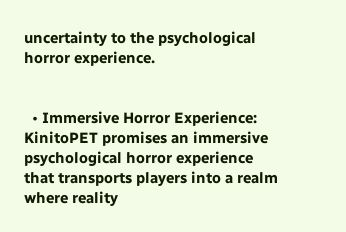uncertainty to the psychological horror experience.


  • Immersive Horror Experience: KinitoPET promises an immersive psychological horror experience that transports players into a realm where reality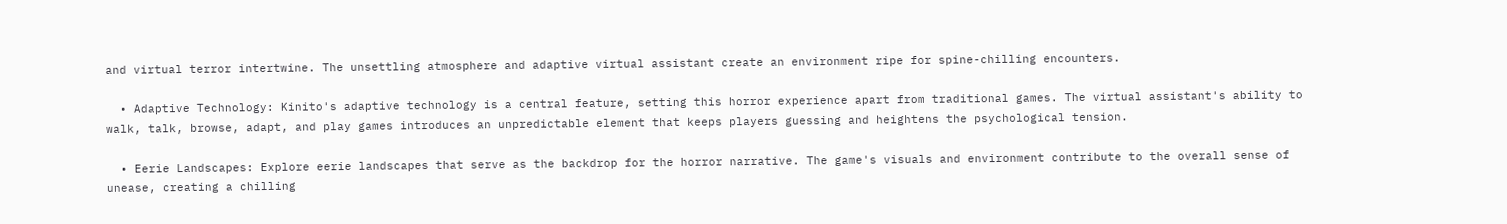and virtual terror intertwine. The unsettling atmosphere and adaptive virtual assistant create an environment ripe for spine-chilling encounters.

  • Adaptive Technology: Kinito's adaptive technology is a central feature, setting this horror experience apart from traditional games. The virtual assistant's ability to walk, talk, browse, adapt, and play games introduces an unpredictable element that keeps players guessing and heightens the psychological tension.

  • Eerie Landscapes: Explore eerie landscapes that serve as the backdrop for the horror narrative. The game's visuals and environment contribute to the overall sense of unease, creating a chilling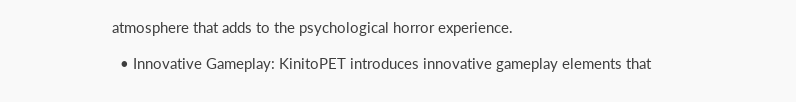atmosphere that adds to the psychological horror experience.

  • Innovative Gameplay: KinitoPET introduces innovative gameplay elements that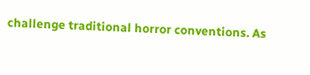challenge traditional horror conventions. As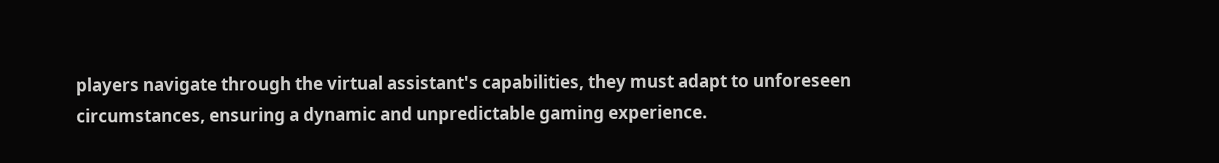players navigate through the virtual assistant's capabilities, they must adapt to unforeseen circumstances, ensuring a dynamic and unpredictable gaming experience.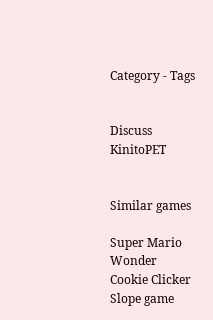Category - Tags


Discuss KinitoPET


Similar games

Super Mario Wonder
Cookie Clicker
Slope game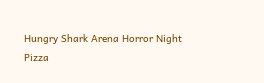Hungry Shark Arena Horror Night
Pizza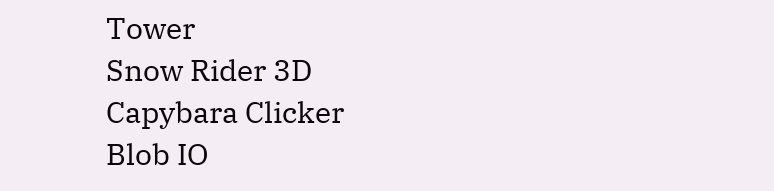Tower
Snow Rider 3D
Capybara Clicker
Blob IO